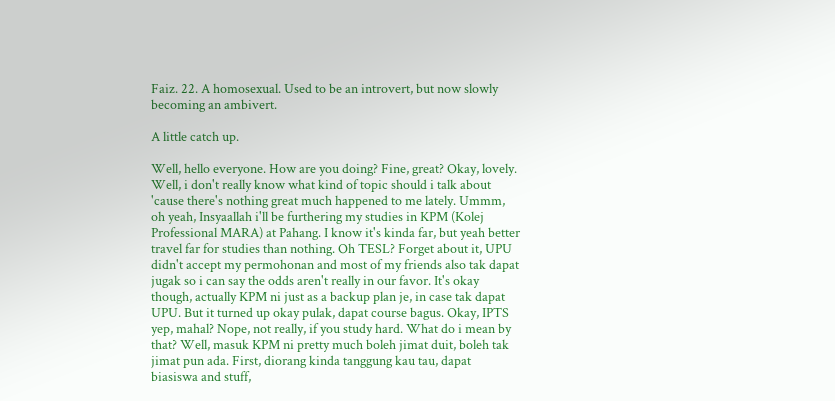Faiz. 22. A homosexual. Used to be an introvert, but now slowly becoming an ambivert.

A little catch up.

Well, hello everyone. How are you doing? Fine, great? Okay, lovely. Well, i don't really know what kind of topic should i talk about 'cause there's nothing great much happened to me lately. Ummm, oh yeah, Insyaallah i'll be furthering my studies in KPM (Kolej Professional MARA) at Pahang. I know it's kinda far, but yeah better travel far for studies than nothing. Oh TESL? Forget about it, UPU didn't accept my permohonan and most of my friends also tak dapat jugak so i can say the odds aren't really in our favor. It's okay though, actually KPM ni just as a backup plan je, in case tak dapat UPU. But it turned up okay pulak, dapat course bagus. Okay, IPTS yep, mahal? Nope, not really, if you study hard. What do i mean by that? Well, masuk KPM ni pretty much boleh jimat duit, boleh tak jimat pun ada. First, diorang kinda tanggung kau tau, dapat biasiswa and stuff,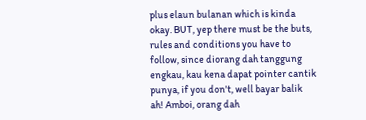plus elaun bulanan which is kinda okay. BUT, yep there must be the buts, rules and conditions you have to follow, since diorang dah tanggung engkau, kau kena dapat pointer cantik punya, if you don't, well bayar balik ah! Amboi, orang dah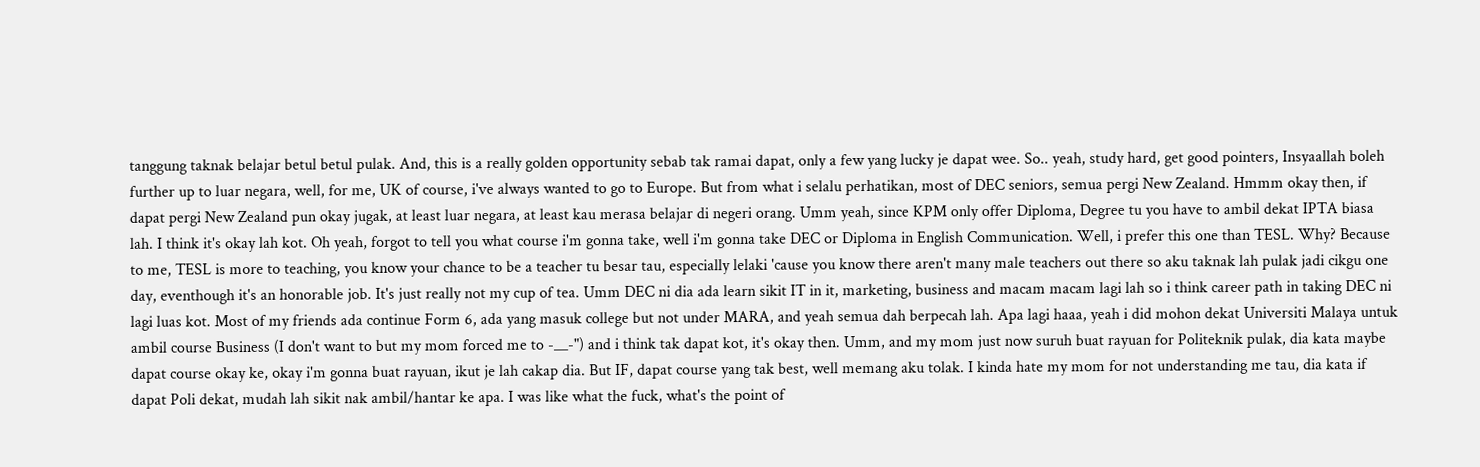tanggung taknak belajar betul betul pulak. And, this is a really golden opportunity sebab tak ramai dapat, only a few yang lucky je dapat wee. So.. yeah, study hard, get good pointers, Insyaallah boleh further up to luar negara, well, for me, UK of course, i've always wanted to go to Europe. But from what i selalu perhatikan, most of DEC seniors, semua pergi New Zealand. Hmmm okay then, if dapat pergi New Zealand pun okay jugak, at least luar negara, at least kau merasa belajar di negeri orang. Umm yeah, since KPM only offer Diploma, Degree tu you have to ambil dekat IPTA biasa lah. I think it's okay lah kot. Oh yeah, forgot to tell you what course i'm gonna take, well i'm gonna take DEC or Diploma in English Communication. Well, i prefer this one than TESL. Why? Because to me, TESL is more to teaching, you know your chance to be a teacher tu besar tau, especially lelaki 'cause you know there aren't many male teachers out there so aku taknak lah pulak jadi cikgu one day, eventhough it's an honorable job. It's just really not my cup of tea. Umm DEC ni dia ada learn sikit IT in it, marketing, business and macam macam lagi lah so i think career path in taking DEC ni lagi luas kot. Most of my friends ada continue Form 6, ada yang masuk college but not under MARA, and yeah semua dah berpecah lah. Apa lagi haaa, yeah i did mohon dekat Universiti Malaya untuk ambil course Business (I don't want to but my mom forced me to -__-") and i think tak dapat kot, it's okay then. Umm, and my mom just now suruh buat rayuan for Politeknik pulak, dia kata maybe dapat course okay ke, okay i'm gonna buat rayuan, ikut je lah cakap dia. But IF, dapat course yang tak best, well memang aku tolak. I kinda hate my mom for not understanding me tau, dia kata if dapat Poli dekat, mudah lah sikit nak ambil/hantar ke apa. I was like what the fuck, what's the point of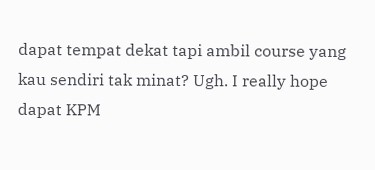dapat tempat dekat tapi ambil course yang kau sendiri tak minat? Ugh. I really hope dapat KPM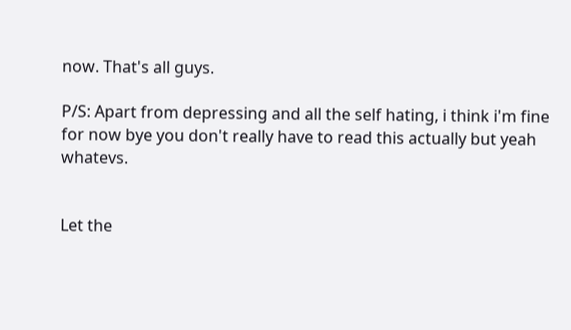now. That's all guys.

P/S: Apart from depressing and all the self hating, i think i'm fine for now bye you don't really have to read this actually but yeah whatevs.


Let the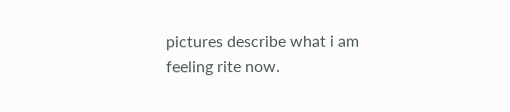pictures describe what i am feeling rite now.